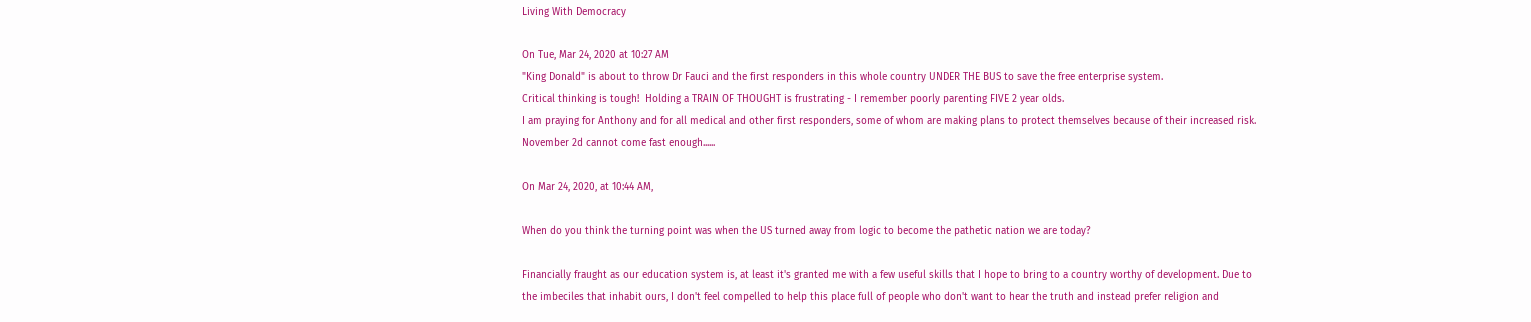Living With Democracy

On Tue, Mar 24, 2020 at 10:27 AM
"King Donald" is about to throw Dr Fauci and the first responders in this whole country UNDER THE BUS to save the free enterprise system.
Critical thinking is tough!  Holding a TRAIN OF THOUGHT is frustrating - I remember poorly parenting FIVE 2 year olds.
I am praying for Anthony and for all medical and other first responders, some of whom are making plans to protect themselves because of their increased risk.
November 2d cannot come fast enough......

On Mar 24, 2020, at 10:44 AM,

When do you think the turning point was when the US turned away from logic to become the pathetic nation we are today?

Financially fraught as our education system is, at least it's granted me with a few useful skills that I hope to bring to a country worthy of development. Due to the imbeciles that inhabit ours, I don't feel compelled to help this place full of people who don't want to hear the truth and instead prefer religion and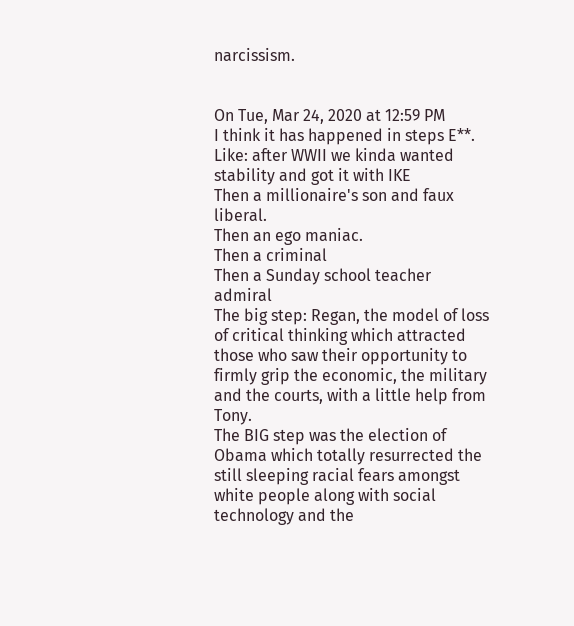narcissism.


On Tue, Mar 24, 2020 at 12:59 PM
I think it has happened in steps E**.
Like: after WWII we kinda wanted stability and got it with IKE
Then a millionaire's son and faux liberal.
Then an ego maniac.
Then a criminal
Then a Sunday school teacher admiral
The big step: Regan, the model of loss of critical thinking which attracted those who saw their opportunity to firmly grip the economic, the military and the courts, with a little help from Tony.
The BIG step was the election of Obama which totally resurrected the still sleeping racial fears amongst white people along with social technology and the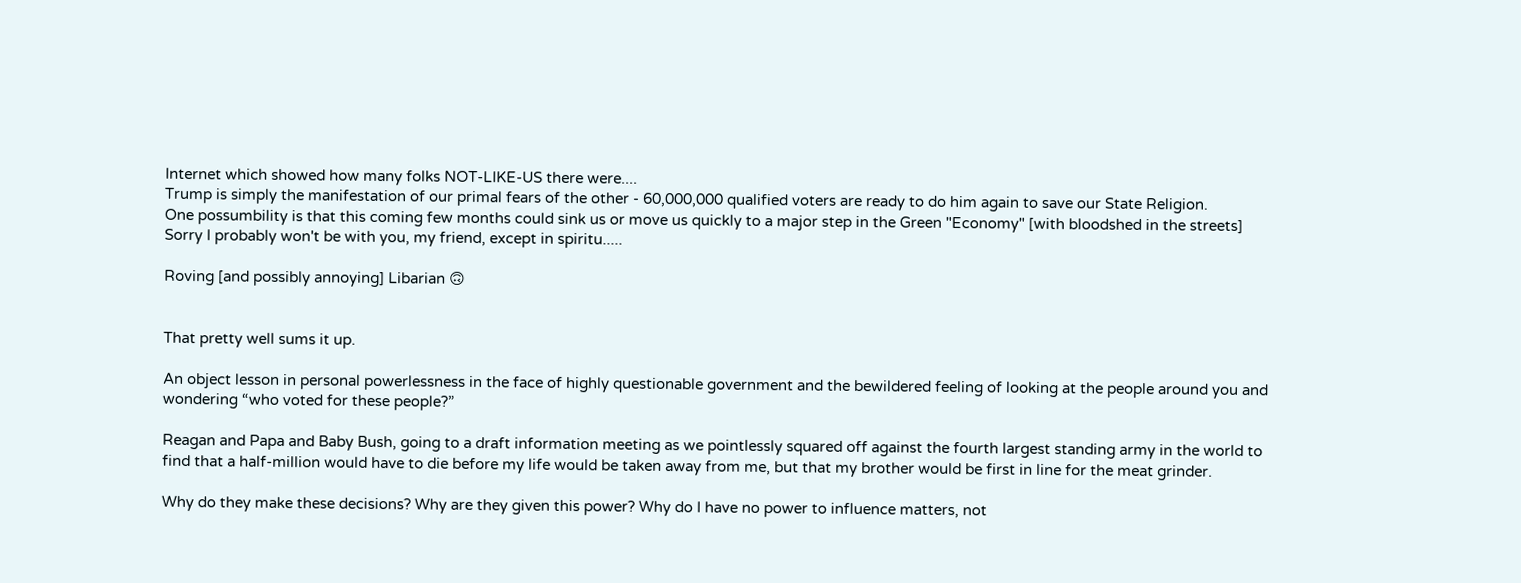Internet which showed how many folks NOT-LIKE-US there were....
Trump is simply the manifestation of our primal fears of the other - 60,000,000 qualified voters are ready to do him again to save our State Religion.
One possumbility is that this coming few months could sink us or move us quickly to a major step in the Green "Economy" [with bloodshed in the streets]
Sorry I probably won't be with you, my friend, except in spiritu.....

Roving [and possibly annoying] Libarian 🙃


That pretty well sums it up.

An object lesson in personal powerlessness in the face of highly questionable government and the bewildered feeling of looking at the people around you and wondering “who voted for these people?”

Reagan and Papa and Baby Bush, going to a draft information meeting as we pointlessly squared off against the fourth largest standing army in the world to find that a half-million would have to die before my life would be taken away from me, but that my brother would be first in line for the meat grinder.

Why do they make these decisions? Why are they given this power? Why do I have no power to influence matters, not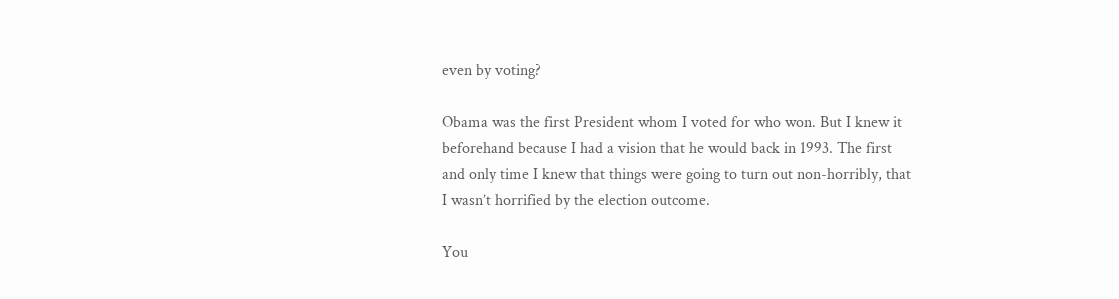even by voting?

Obama was the first President whom I voted for who won. But I knew it beforehand because I had a vision that he would back in 1993. The first and only time I knew that things were going to turn out non-horribly, that I wasn’t horrified by the election outcome.

You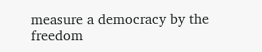measure a democracy by the freedom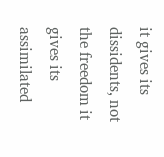it gives its dissidents, not the freedom it gives its assimilated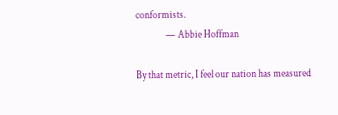conformists.
               — Abbie Hoffman

By that metric, I feel our nation has measured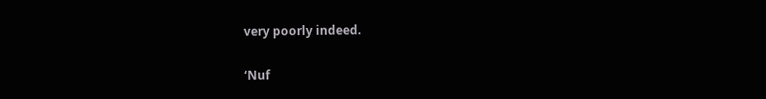very poorly indeed.

‘Nuf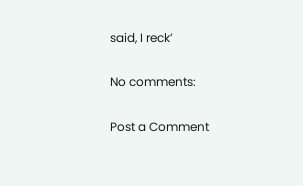said, I reck’

No comments:

Post a Comment